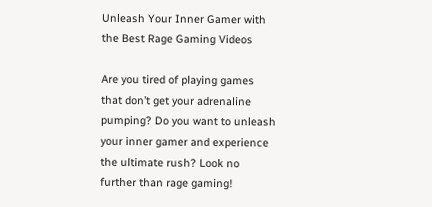Unleash Your Inner Gamer with the Best Rage Gaming Videos

Are you tired of playing games that don’t get your adrenaline pumping? Do you want to unleash your inner gamer and experience the ultimate rush? Look no further than rage gaming!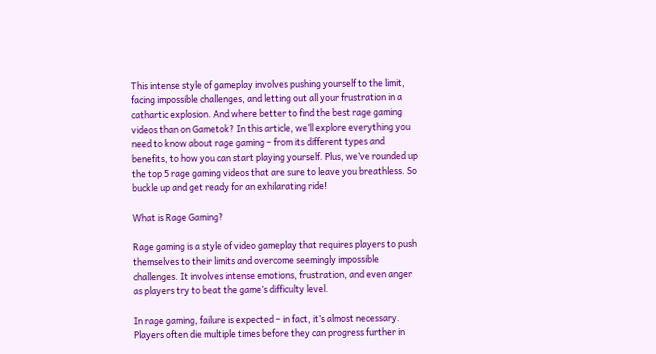This intense style of gameplay involves pushing yourself to the limit, facing impossible challenges, and letting out all your frustration in a cathartic explosion. And where better to find the best rage gaming videos than on Gametok? In this article, we’ll explore everything you need to know about rage gaming – from its different types and benefits, to how you can start playing yourself. Plus, we’ve rounded up the top 5 rage gaming videos that are sure to leave you breathless. So buckle up and get ready for an exhilarating ride!

What is Rage Gaming?

Rage gaming is a style of video gameplay that requires players to push themselves to their limits and overcome seemingly impossible challenges. It involves intense emotions, frustration, and even anger as players try to beat the game’s difficulty level.

In rage gaming, failure is expected – in fact, it’s almost necessary. Players often die multiple times before they can progress further in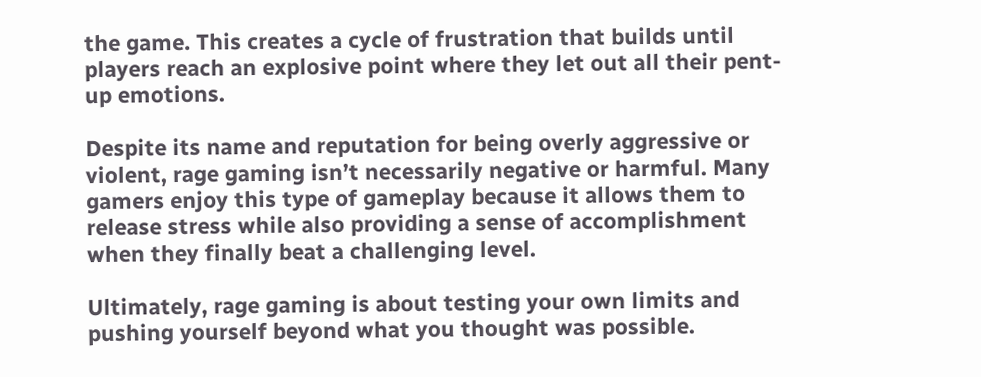the game. This creates a cycle of frustration that builds until players reach an explosive point where they let out all their pent-up emotions.

Despite its name and reputation for being overly aggressive or violent, rage gaming isn’t necessarily negative or harmful. Many gamers enjoy this type of gameplay because it allows them to release stress while also providing a sense of accomplishment when they finally beat a challenging level.

Ultimately, rage gaming is about testing your own limits and pushing yourself beyond what you thought was possible.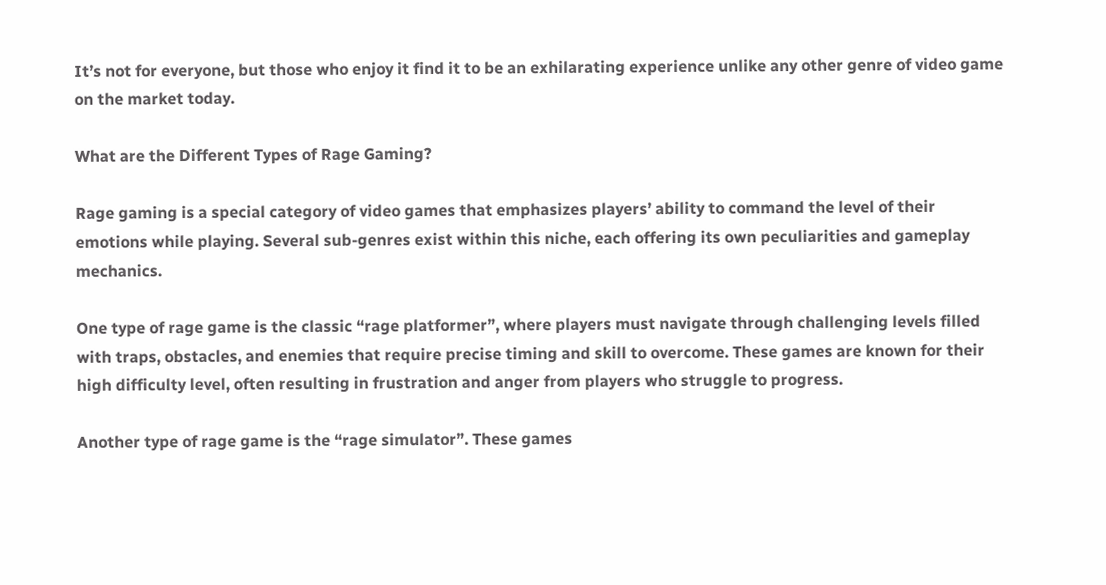It’s not for everyone, but those who enjoy it find it to be an exhilarating experience unlike any other genre of video game on the market today.

What are the Different Types of Rage Gaming?

Rage gaming is a special category of video games that emphasizes players’ ability to command the level of their emotions while playing. Several sub-genres exist within this niche, each offering its own peculiarities and gameplay mechanics.

One type of rage game is the classic “rage platformer”, where players must navigate through challenging levels filled with traps, obstacles, and enemies that require precise timing and skill to overcome. These games are known for their high difficulty level, often resulting in frustration and anger from players who struggle to progress.

Another type of rage game is the “rage simulator”. These games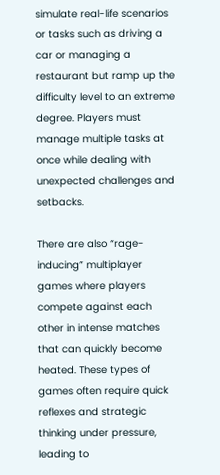simulate real-life scenarios or tasks such as driving a car or managing a restaurant but ramp up the difficulty level to an extreme degree. Players must manage multiple tasks at once while dealing with unexpected challenges and setbacks.

There are also “rage-inducing” multiplayer games where players compete against each other in intense matches that can quickly become heated. These types of games often require quick reflexes and strategic thinking under pressure, leading to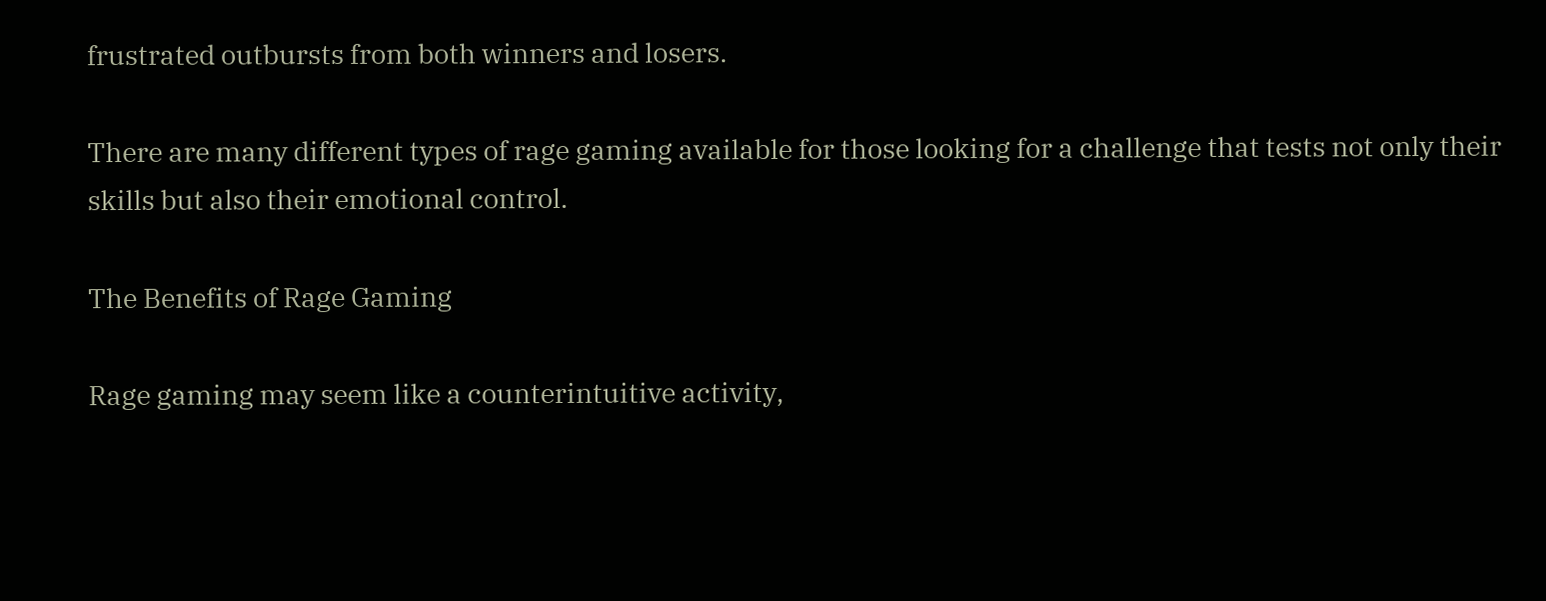frustrated outbursts from both winners and losers.

There are many different types of rage gaming available for those looking for a challenge that tests not only their skills but also their emotional control.

The Benefits of Rage Gaming

Rage gaming may seem like a counterintuitive activity,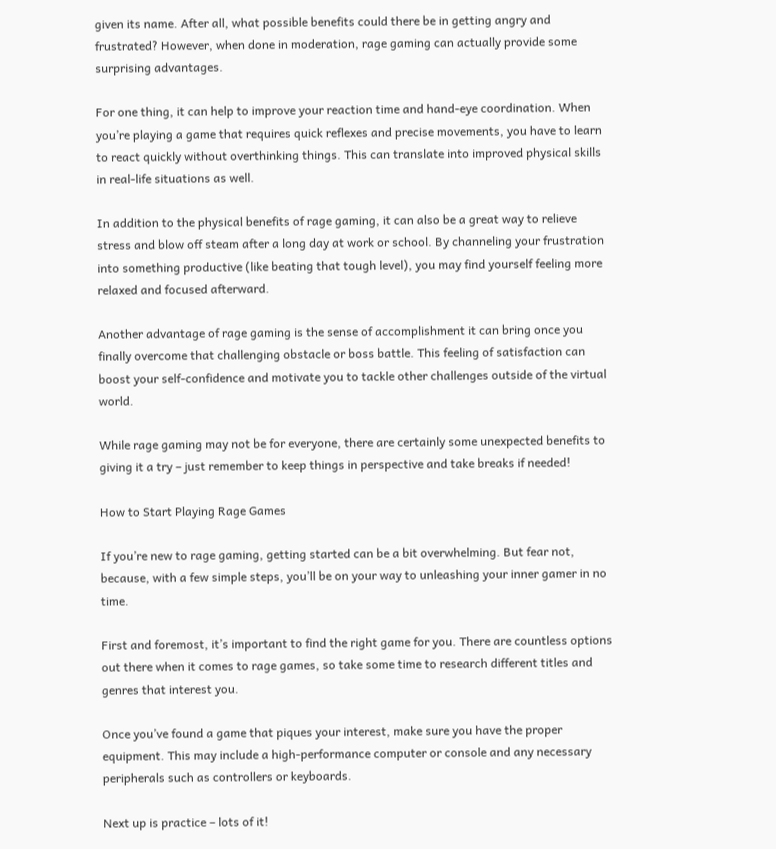given its name. After all, what possible benefits could there be in getting angry and frustrated? However, when done in moderation, rage gaming can actually provide some surprising advantages.

For one thing, it can help to improve your reaction time and hand-eye coordination. When you’re playing a game that requires quick reflexes and precise movements, you have to learn to react quickly without overthinking things. This can translate into improved physical skills in real-life situations as well.

In addition to the physical benefits of rage gaming, it can also be a great way to relieve stress and blow off steam after a long day at work or school. By channeling your frustration into something productive (like beating that tough level), you may find yourself feeling more relaxed and focused afterward.

Another advantage of rage gaming is the sense of accomplishment it can bring once you finally overcome that challenging obstacle or boss battle. This feeling of satisfaction can boost your self-confidence and motivate you to tackle other challenges outside of the virtual world.

While rage gaming may not be for everyone, there are certainly some unexpected benefits to giving it a try – just remember to keep things in perspective and take breaks if needed!

How to Start Playing Rage Games

If you’re new to rage gaming, getting started can be a bit overwhelming. But fear not, because, with a few simple steps, you’ll be on your way to unleashing your inner gamer in no time.

First and foremost, it’s important to find the right game for you. There are countless options out there when it comes to rage games, so take some time to research different titles and genres that interest you.

Once you’ve found a game that piques your interest, make sure you have the proper equipment. This may include a high-performance computer or console and any necessary peripherals such as controllers or keyboards.

Next up is practice – lots of it!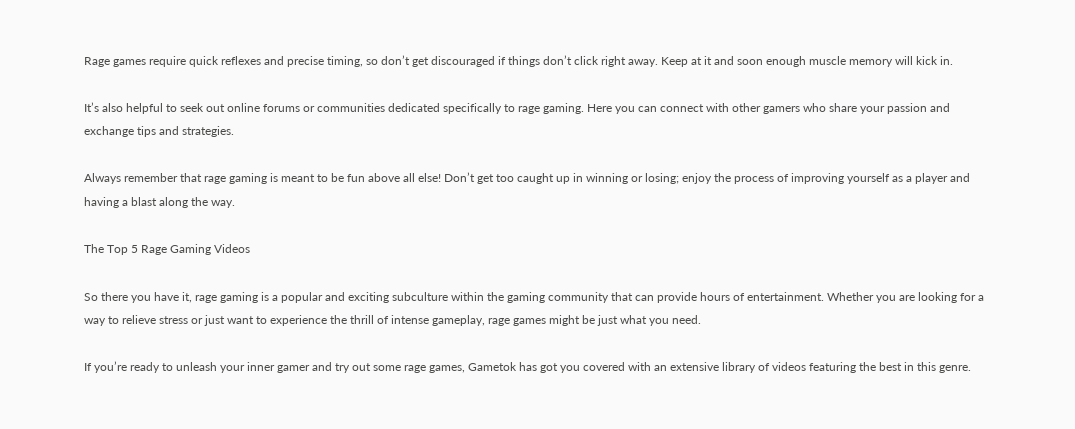Rage games require quick reflexes and precise timing, so don’t get discouraged if things don’t click right away. Keep at it and soon enough muscle memory will kick in.

It’s also helpful to seek out online forums or communities dedicated specifically to rage gaming. Here you can connect with other gamers who share your passion and exchange tips and strategies.

Always remember that rage gaming is meant to be fun above all else! Don’t get too caught up in winning or losing; enjoy the process of improving yourself as a player and having a blast along the way.

The Top 5 Rage Gaming Videos

So there you have it, rage gaming is a popular and exciting subculture within the gaming community that can provide hours of entertainment. Whether you are looking for a way to relieve stress or just want to experience the thrill of intense gameplay, rage games might be just what you need.

If you’re ready to unleash your inner gamer and try out some rage games, Gametok has got you covered with an extensive library of videos featuring the best in this genre.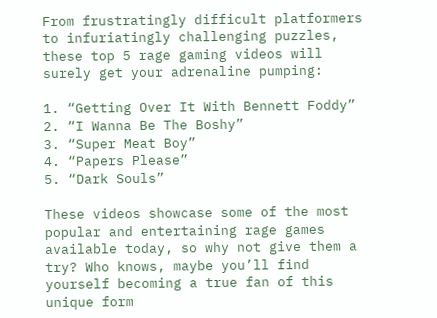From frustratingly difficult platformers to infuriatingly challenging puzzles, these top 5 rage gaming videos will surely get your adrenaline pumping:

1. “Getting Over It With Bennett Foddy”
2. “I Wanna Be The Boshy”
3. “Super Meat Boy”
4. “Papers Please”
5. “Dark Souls”

These videos showcase some of the most popular and entertaining rage games available today, so why not give them a try? Who knows, maybe you’ll find yourself becoming a true fan of this unique form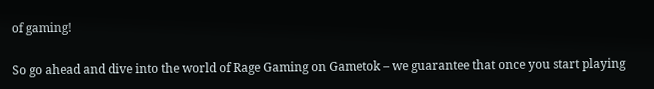of gaming!

So go ahead and dive into the world of Rage Gaming on Gametok – we guarantee that once you start playing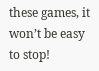these games, it won’t be easy to stop!